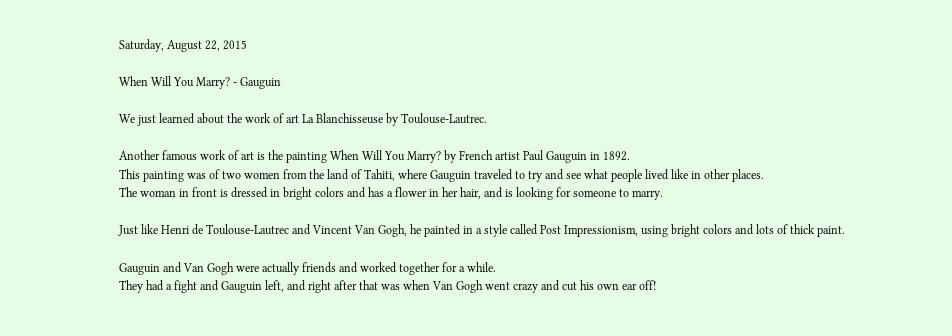Saturday, August 22, 2015

When Will You Marry? - Gauguin

We just learned about the work of art La Blanchisseuse by Toulouse-Lautrec.

Another famous work of art is the painting When Will You Marry? by French artist Paul Gauguin in 1892.
This painting was of two women from the land of Tahiti, where Gauguin traveled to try and see what people lived like in other places.
The woman in front is dressed in bright colors and has a flower in her hair, and is looking for someone to marry.

Just like Henri de Toulouse-Lautrec and Vincent Van Gogh, he painted in a style called Post Impressionism, using bright colors and lots of thick paint.

Gauguin and Van Gogh were actually friends and worked together for a while.
They had a fight and Gauguin left, and right after that was when Van Gogh went crazy and cut his own ear off!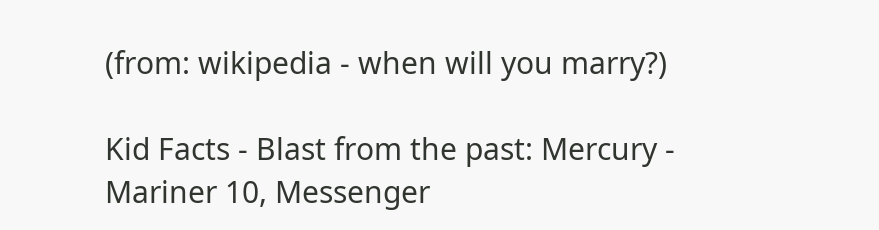(from: wikipedia - when will you marry?)

Kid Facts - Blast from the past: Mercury - Mariner 10, Messenger